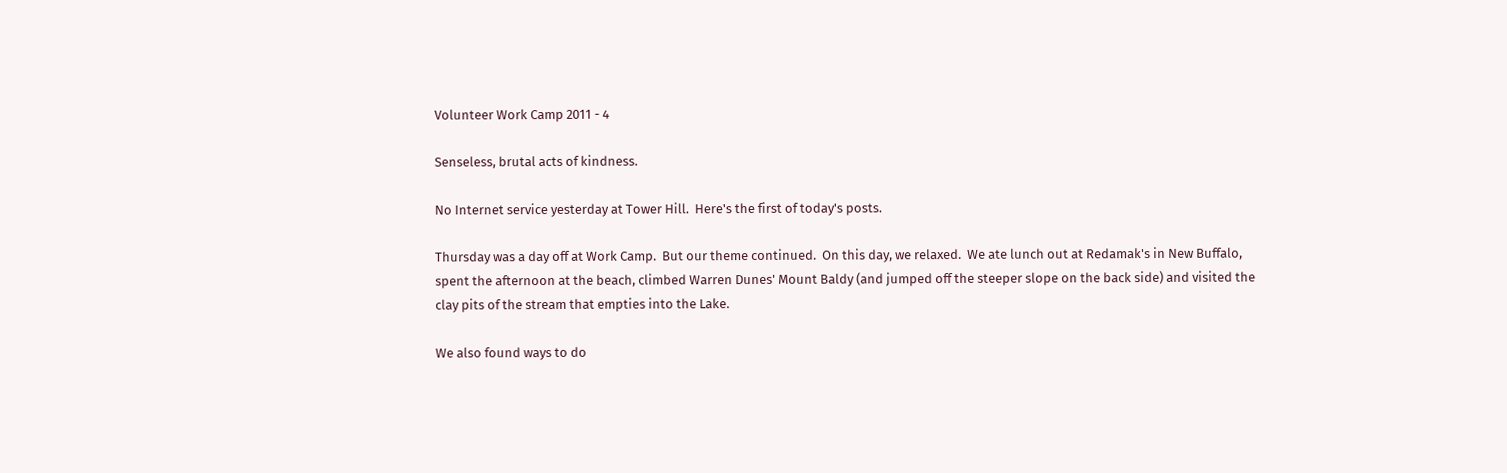Volunteer Work Camp 2011 - 4

Senseless, brutal acts of kindness.

No Internet service yesterday at Tower Hill.  Here's the first of today's posts.

Thursday was a day off at Work Camp.  But our theme continued.  On this day, we relaxed.  We ate lunch out at Redamak's in New Buffalo, spent the afternoon at the beach, climbed Warren Dunes' Mount Baldy (and jumped off the steeper slope on the back side) and visited the clay pits of the stream that empties into the Lake.

We also found ways to do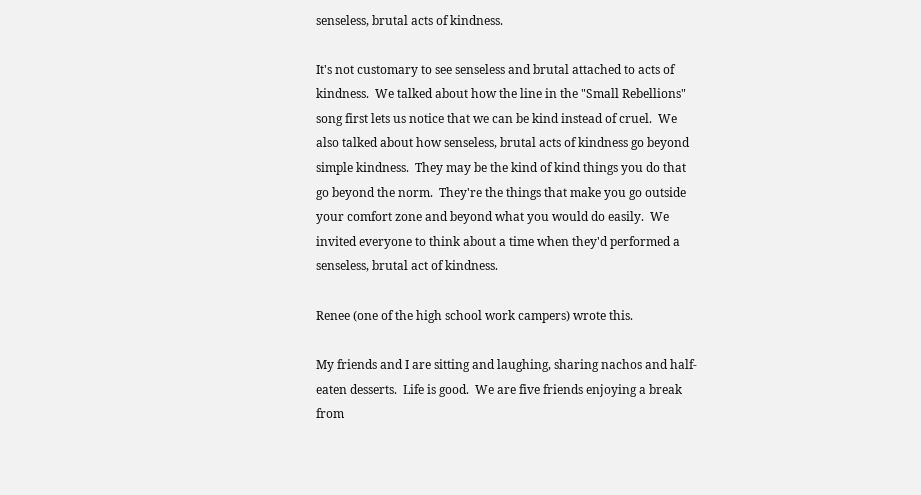senseless, brutal acts of kindness.

It's not customary to see senseless and brutal attached to acts of kindness.  We talked about how the line in the "Small Rebellions" song first lets us notice that we can be kind instead of cruel.  We also talked about how senseless, brutal acts of kindness go beyond simple kindness.  They may be the kind of kind things you do that go beyond the norm.  They're the things that make you go outside your comfort zone and beyond what you would do easily.  We invited everyone to think about a time when they'd performed a senseless, brutal act of kindness.

Renee (one of the high school work campers) wrote this.

My friends and I are sitting and laughing, sharing nachos and half-eaten desserts.  Life is good.  We are five friends enjoying a break from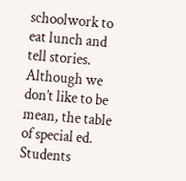schoolwork to eat lunch and tell stories.  Although we don’t like to be mean, the table of special ed. Students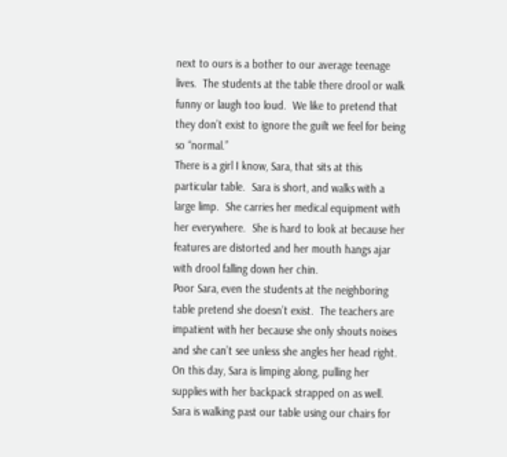next to ours is a bother to our average teenage lives.  The students at the table there drool or walk funny or laugh too loud.  We like to pretend that they don’t exist to ignore the guilt we feel for being so “normal.”
There is a girl I know, Sara, that sits at this particular table.  Sara is short, and walks with a large limp.  She carries her medical equipment with her everywhere.  She is hard to look at because her features are distorted and her mouth hangs ajar with drool falling down her chin.
Poor Sara, even the students at the neighboring table pretend she doesn’t exist.  The teachers are impatient with her because she only shouts noises and she can’t see unless she angles her head right.
On this day, Sara is limping along, pulling her supplies with her backpack strapped on as well.  Sara is walking past our table using our chairs for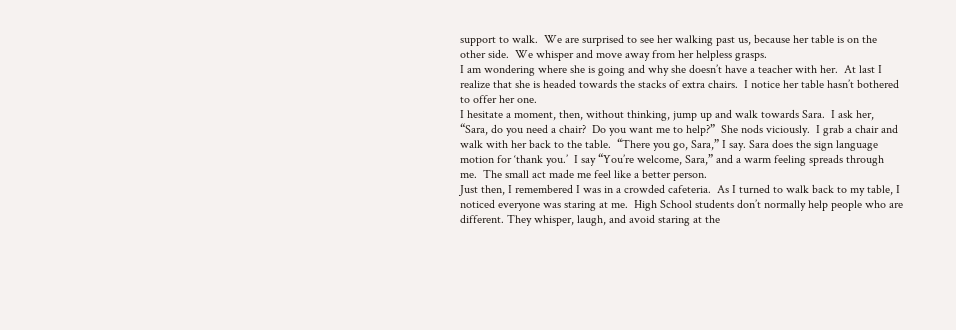support to walk.  We are surprised to see her walking past us, because her table is on the other side.  We whisper and move away from her helpless grasps.
I am wondering where she is going and why she doesn’t have a teacher with her.  At last I realize that she is headed towards the stacks of extra chairs.  I notice her table hasn’t bothered to offer her one.
I hesitate a moment, then, without thinking, jump up and walk towards Sara.  I ask her, “Sara, do you need a chair?  Do you want me to help?”  She nods viciously.  I grab a chair and walk with her back to the table.  “There you go, Sara,” I say. Sara does the sign language motion for ‘thank you.’  I say “You’re welcome, Sara,” and a warm feeling spreads through me.  The small act made me feel like a better person.
Just then, I remembered I was in a crowded cafeteria.  As I turned to walk back to my table, I noticed everyone was staring at me.  High School students don’t normally help people who are different. They whisper, laugh, and avoid staring at the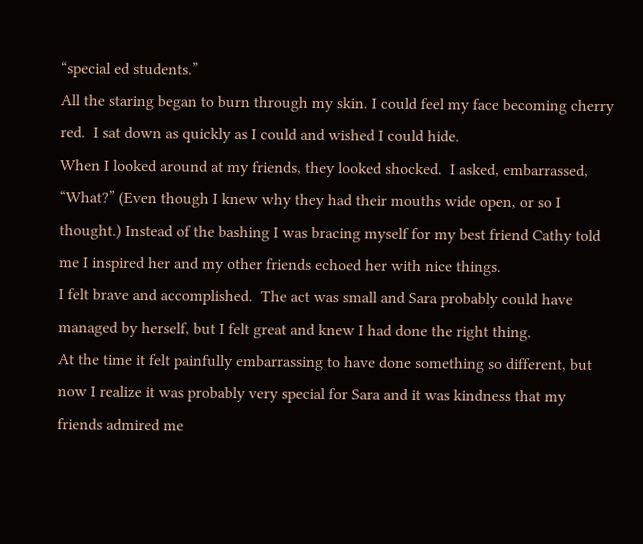“special ed students.”
All the staring began to burn through my skin. I could feel my face becoming cherry red.  I sat down as quickly as I could and wished I could hide.
When I looked around at my friends, they looked shocked.  I asked, embarrassed, “What?” (Even though I knew why they had their mouths wide open, or so I thought.) Instead of the bashing I was bracing myself for my best friend Cathy told me I inspired her and my other friends echoed her with nice things.
I felt brave and accomplished.  The act was small and Sara probably could have managed by herself, but I felt great and knew I had done the right thing.
At the time it felt painfully embarrassing to have done something so different, but now I realize it was probably very special for Sara and it was kindness that my friends admired me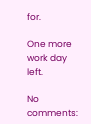for.

One more work day left.

No comments: